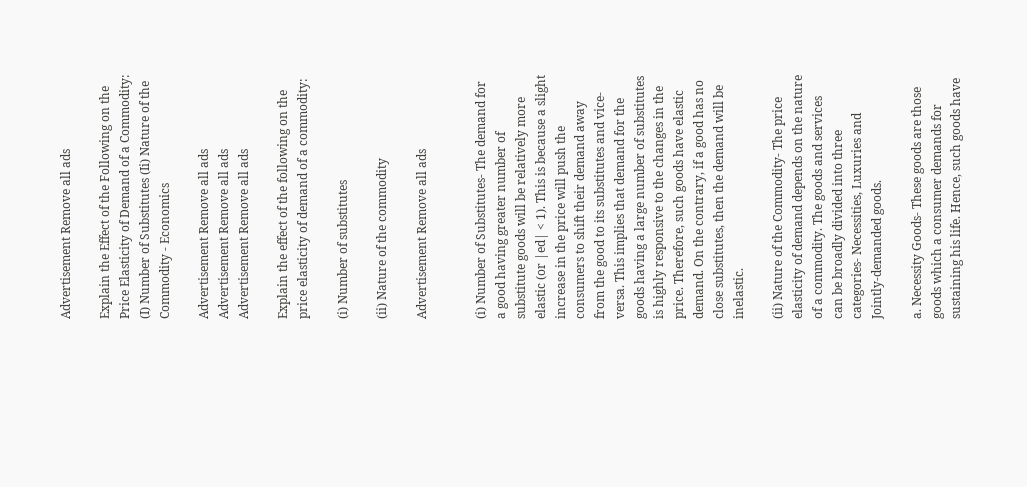Advertisement Remove all ads

Explain the Effect of the Following on the Price Elasticity of Demand of a Commodity: (I) Number of Substitutes (Ii) Nature of the Commodity - Economics

Advertisement Remove all ads
Advertisement Remove all ads
Advertisement Remove all ads

Explain the effect of the following on the price elasticity of demand of a commodity:

(i) Number of substitutes

(ii) Nature of the commodity

Advertisement Remove all ads


(i) Number of Substitutes- The demand for a good having greater number of substitute goods will be relatively more elastic (or |ed| < 1). This is because a slight increase in the price will push the consumers to shift their demand away from the good to its substitutes and vice-versa. This implies that demand for the goods having a large number of substitutes is highly responsive to the changes in the price. Therefore, such goods have elastic demand. On the contrary, if a good has no close substitutes, then the demand will be inelastic.

(ii) Nature of the Commodity- The price elasticity of demand depends on the nature of a commodity. The goods and services can be broadly divided into three categories- Necessities, Luxuries and Jointly-demanded goods.

a. Necessity Goods- These goods are those goods which a consumer demands for sustaining his life. Hence, such goods have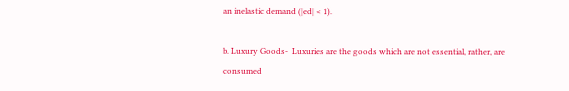an inelastic demand (|ed| < 1).

b. Luxury Goods-  Luxuries are the goods which are not essential, rather, are consumed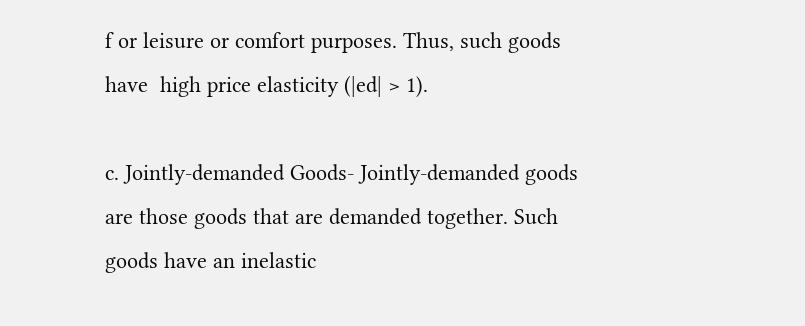f or leisure or comfort purposes. Thus, such goods have  high price elasticity (|ed| > 1).

c. Jointly-demanded Goods- Jointly-demanded goods are those goods that are demanded together. Such goods have an inelastic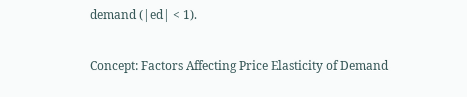demand (|ed| < 1).

Concept: Factors Affecting Price Elasticity of Demand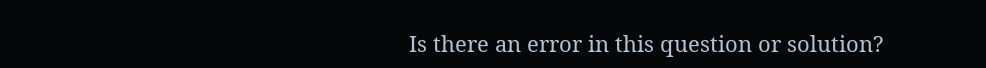Is there an error in this question or solution?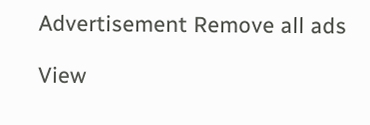Advertisement Remove all ads

View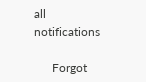all notifications

      Forgot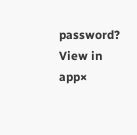password?
View in app×